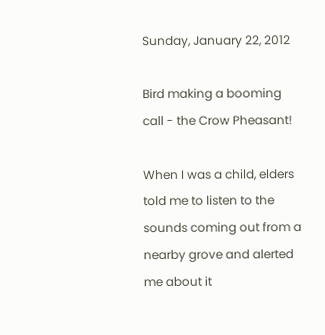Sunday, January 22, 2012

Bird making a booming call - the Crow Pheasant!

When I was a child, elders told me to listen to the sounds coming out from a nearby grove and alerted me about it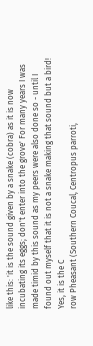like this: 'it is the sound given by a snake (cobra) as it is now incubating its eggs; don't enter into the grove' For many years I was made timid by this sound as my peers were also done so - until I found out myself that it is not a snake making that sound but a bird! Yes, it is the C
row Pheasant (Southern Coucal, Centropus parroti,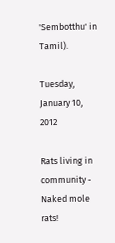'Sembotthu' in Tamil).

Tuesday, January 10, 2012

Rats living in community - Naked mole rats!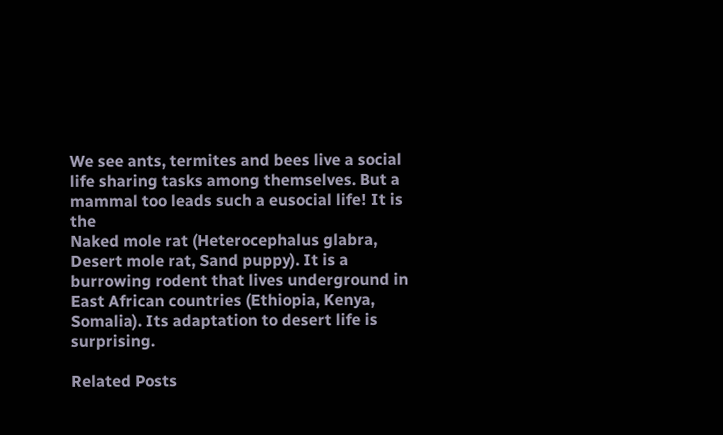We see ants, termites and bees live a social life sharing tasks among themselves. But a mammal too leads such a eusocial life! It is the
Naked mole rat (Heterocephalus glabra, Desert mole rat, Sand puppy). It is a burrowing rodent that lives underground in East African countries (Ethiopia, Kenya, Somalia). Its adaptation to desert life is surprising.

Related Posts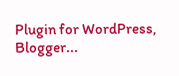Plugin for WordPress, Blogger...